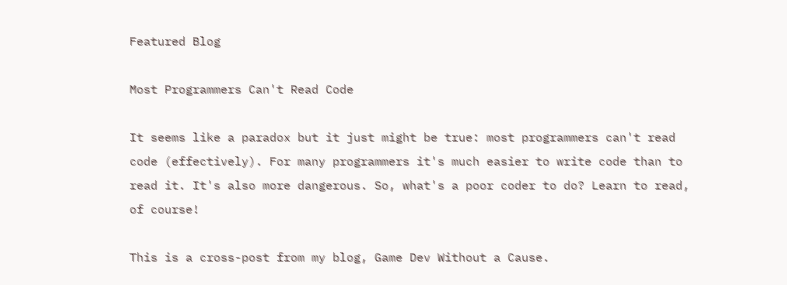Featured Blog

Most Programmers Can't Read Code

It seems like a paradox but it just might be true: most programmers can't read code (effectively). For many programmers it's much easier to write code than to read it. It's also more dangerous. So, what's a poor coder to do? Learn to read, of course!

This is a cross-post from my blog, Game Dev Without a Cause.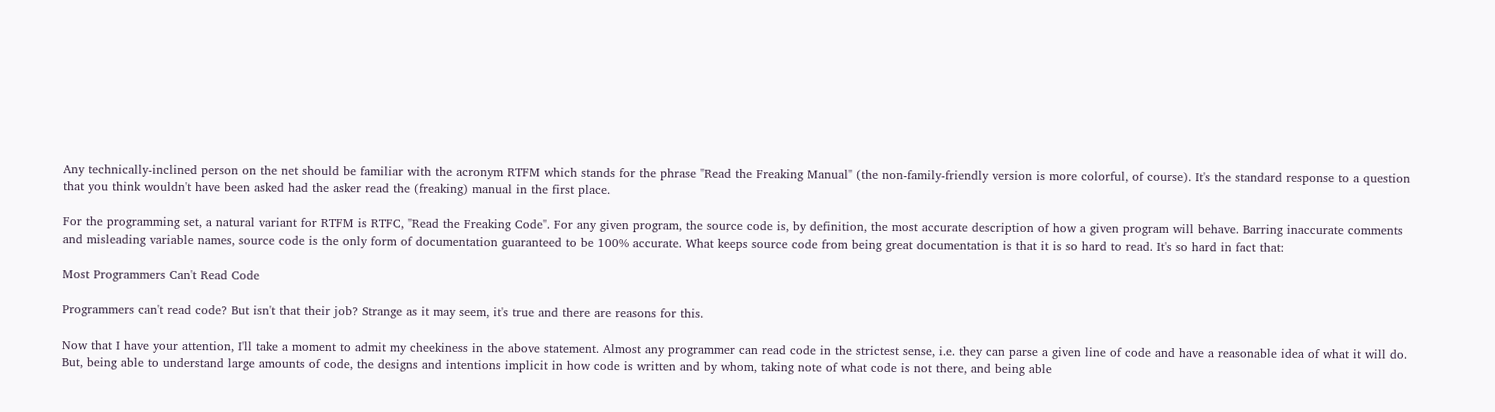Any technically-inclined person on the net should be familiar with the acronym RTFM which stands for the phrase "Read the Freaking Manual" (the non-family-friendly version is more colorful, of course). It's the standard response to a question that you think wouldn't have been asked had the asker read the (freaking) manual in the first place.

For the programming set, a natural variant for RTFM is RTFC, "Read the Freaking Code". For any given program, the source code is, by definition, the most accurate description of how a given program will behave. Barring inaccurate comments and misleading variable names, source code is the only form of documentation guaranteed to be 100% accurate. What keeps source code from being great documentation is that it is so hard to read. It's so hard in fact that:

Most Programmers Can't Read Code

Programmers can't read code? But isn't that their job? Strange as it may seem, it's true and there are reasons for this.

Now that I have your attention, I'll take a moment to admit my cheekiness in the above statement. Almost any programmer can read code in the strictest sense, i.e. they can parse a given line of code and have a reasonable idea of what it will do. But, being able to understand large amounts of code, the designs and intentions implicit in how code is written and by whom, taking note of what code is not there, and being able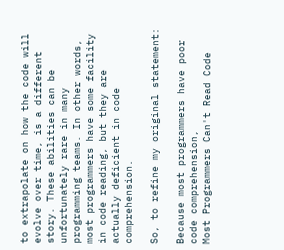to extrapolate on how the code will evolve over time, is a different story. These abilities can be unfortunately rare in many programming teams. In other words, most programmers have some facility in code reading, but they are actually deficient in code comprehension.

So, to refine my original statement:

Because most programmers have poor code comprehension,
Most Programmers Can't Read Code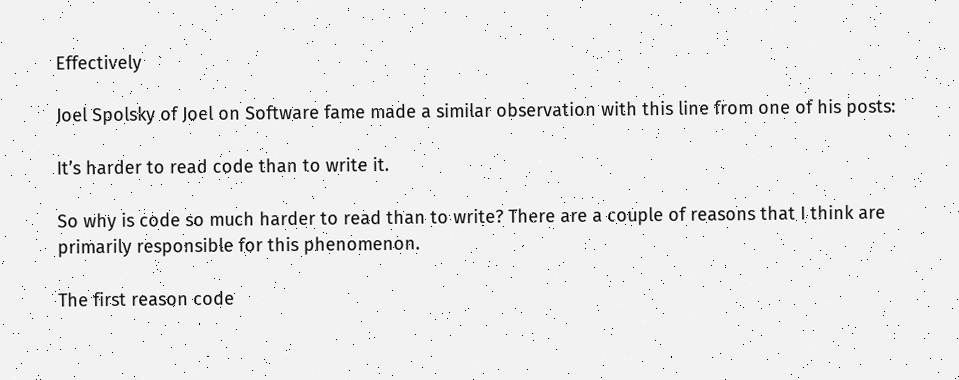Effectively

Joel Spolsky of Joel on Software fame made a similar observation with this line from one of his posts:

It’s harder to read code than to write it.

So why is code so much harder to read than to write? There are a couple of reasons that I think are primarily responsible for this phenomenon.

The first reason code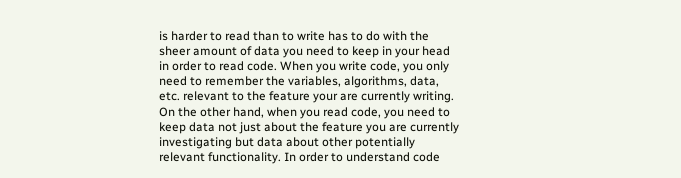is harder to read than to write has to do with the sheer amount of data you need to keep in your head in order to read code. When you write code, you only need to remember the variables, algorithms, data, etc. relevant to the feature your are currently writing. On the other hand, when you read code, you need to keep data not just about the feature you are currently investigating but data about other potentially relevant functionality. In order to understand code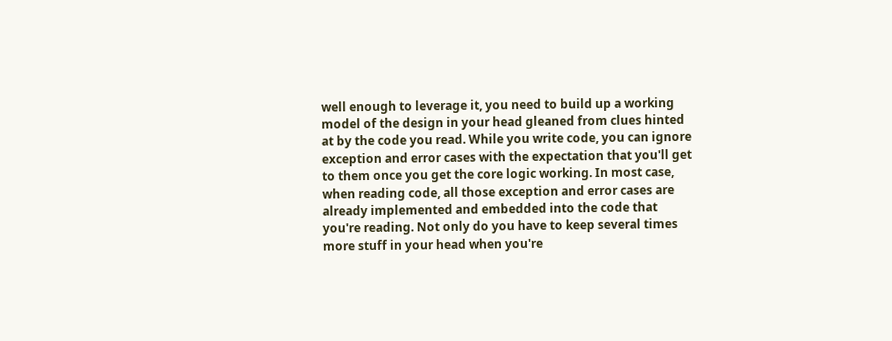well enough to leverage it, you need to build up a working model of the design in your head gleaned from clues hinted at by the code you read. While you write code, you can ignore exception and error cases with the expectation that you'll get to them once you get the core logic working. In most case, when reading code, all those exception and error cases are already implemented and embedded into the code that you're reading. Not only do you have to keep several times more stuff in your head when you're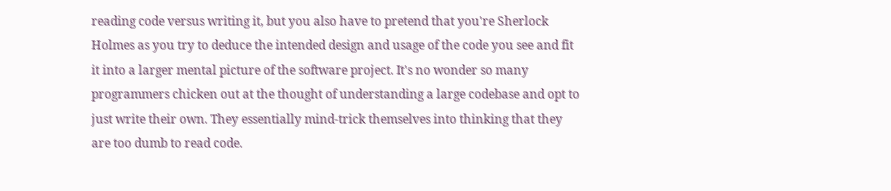reading code versus writing it, but you also have to pretend that you're Sherlock Holmes as you try to deduce the intended design and usage of the code you see and fit it into a larger mental picture of the software project. It's no wonder so many programmers chicken out at the thought of understanding a large codebase and opt to just write their own. They essentially mind-trick themselves into thinking that they are too dumb to read code.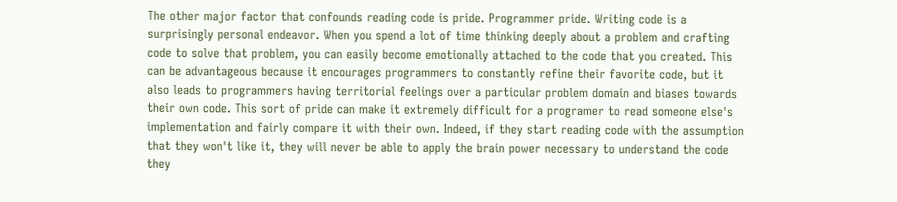The other major factor that confounds reading code is pride. Programmer pride. Writing code is a surprisingly personal endeavor. When you spend a lot of time thinking deeply about a problem and crafting code to solve that problem, you can easily become emotionally attached to the code that you created. This can be advantageous because it encourages programmers to constantly refine their favorite code, but it also leads to programmers having territorial feelings over a particular problem domain and biases towards their own code. This sort of pride can make it extremely difficult for a programer to read someone else's implementation and fairly compare it with their own. Indeed, if they start reading code with the assumption that they won't like it, they will never be able to apply the brain power necessary to understand the code they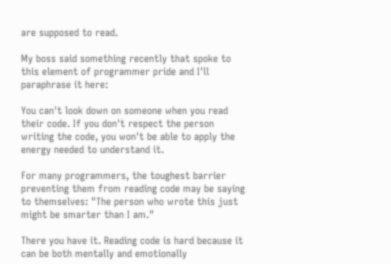are supposed to read.

My boss said something recently that spoke to this element of programmer pride and I'll paraphrase it here:

You can't look down on someone when you read their code. If you don't respect the person writing the code, you won't be able to apply the energy needed to understand it.

For many programmers, the toughest barrier preventing them from reading code may be saying to themselves: "The person who wrote this just might be smarter than I am."

There you have it. Reading code is hard because it can be both mentally and emotionally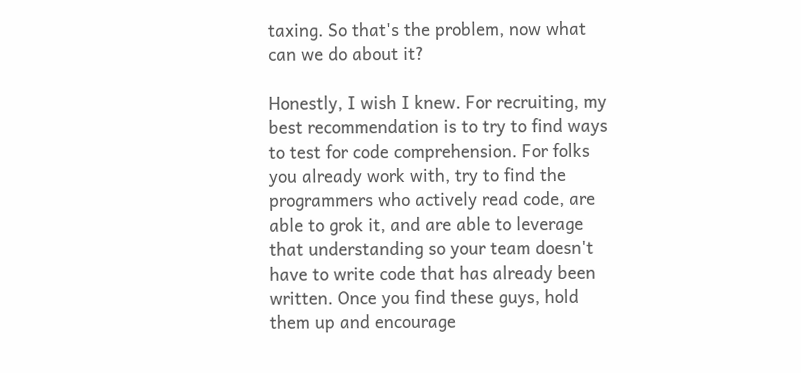taxing. So that's the problem, now what can we do about it?

Honestly, I wish I knew. For recruiting, my best recommendation is to try to find ways to test for code comprehension. For folks you already work with, try to find the programmers who actively read code, are able to grok it, and are able to leverage that understanding so your team doesn't have to write code that has already been written. Once you find these guys, hold them up and encourage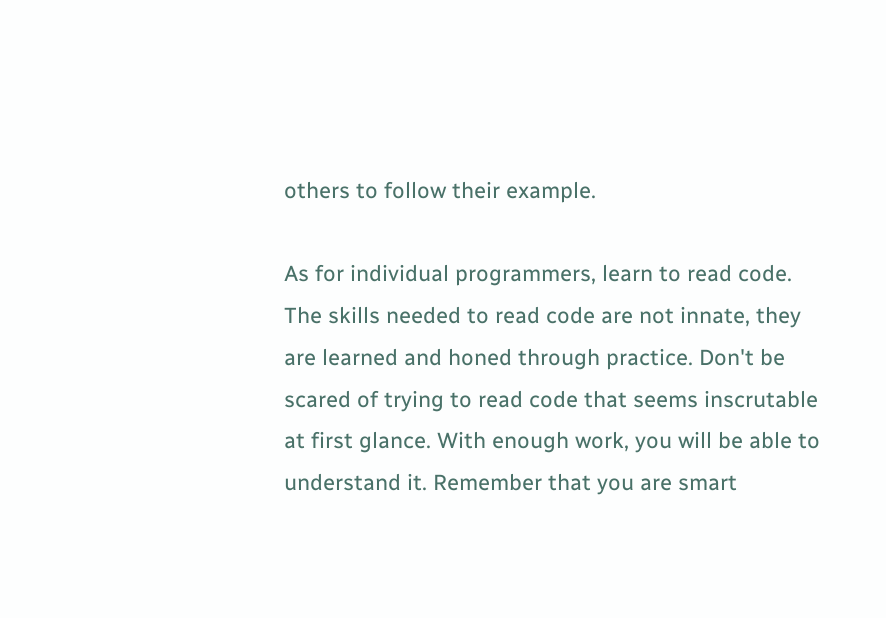others to follow their example.

As for individual programmers, learn to read code. The skills needed to read code are not innate, they are learned and honed through practice. Don't be scared of trying to read code that seems inscrutable at first glance. With enough work, you will be able to understand it. Remember that you are smart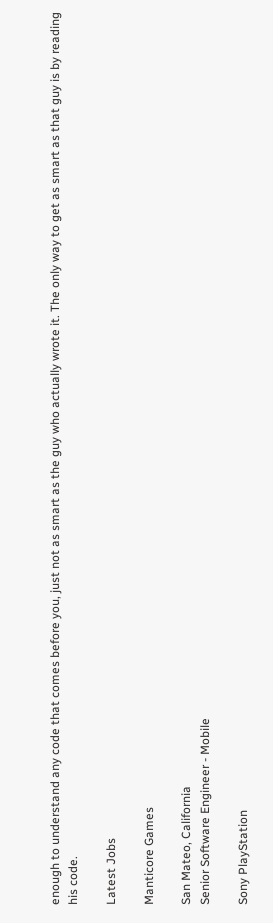enough to understand any code that comes before you, just not as smart as the guy who actually wrote it. The only way to get as smart as that guy is by reading his code.

Latest Jobs

Manticore Games

San Mateo, California
Senior Software Engineer - Mobile

Sony PlayStation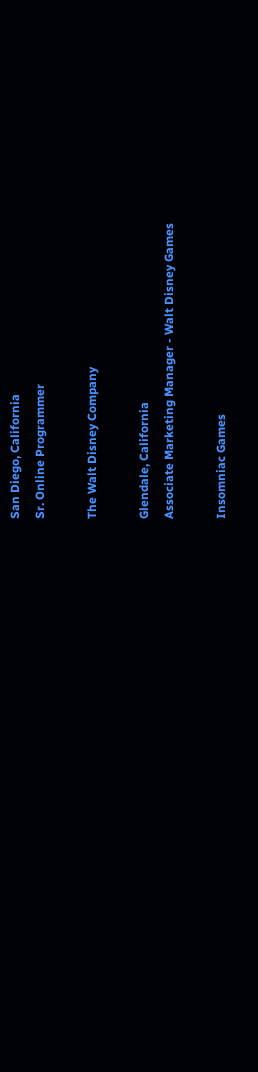San Diego, California
Sr. Online Programmer

The Walt Disney Company

Glendale, California
Associate Marketing Manager - Walt Disney Games

Insomniac Games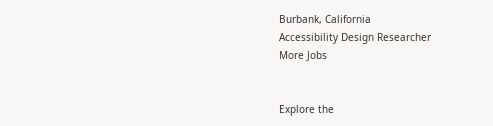Burbank, California
Accessibility Design Researcher
More Jobs


Explore the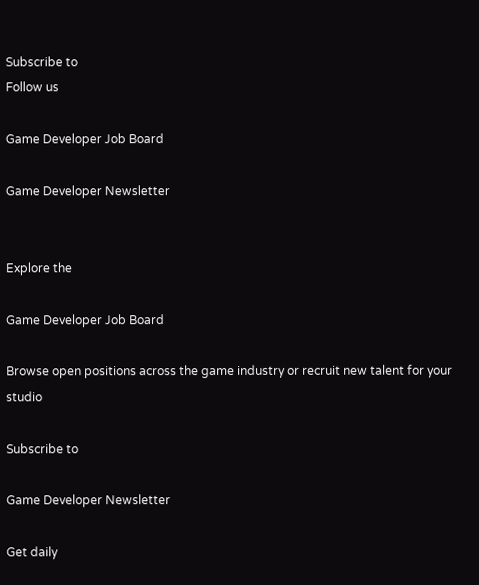Subscribe to
Follow us

Game Developer Job Board

Game Developer Newsletter


Explore the

Game Developer Job Board

Browse open positions across the game industry or recruit new talent for your studio

Subscribe to

Game Developer Newsletter

Get daily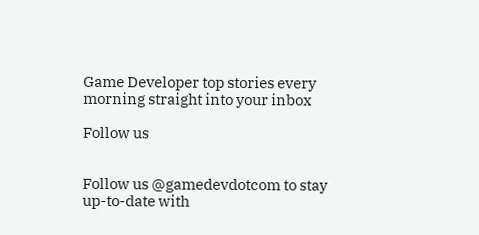Game Developer top stories every morning straight into your inbox

Follow us


Follow us @gamedevdotcom to stay up-to-date with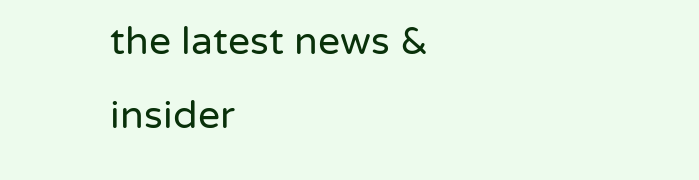the latest news & insider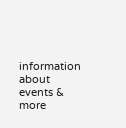information about events & more